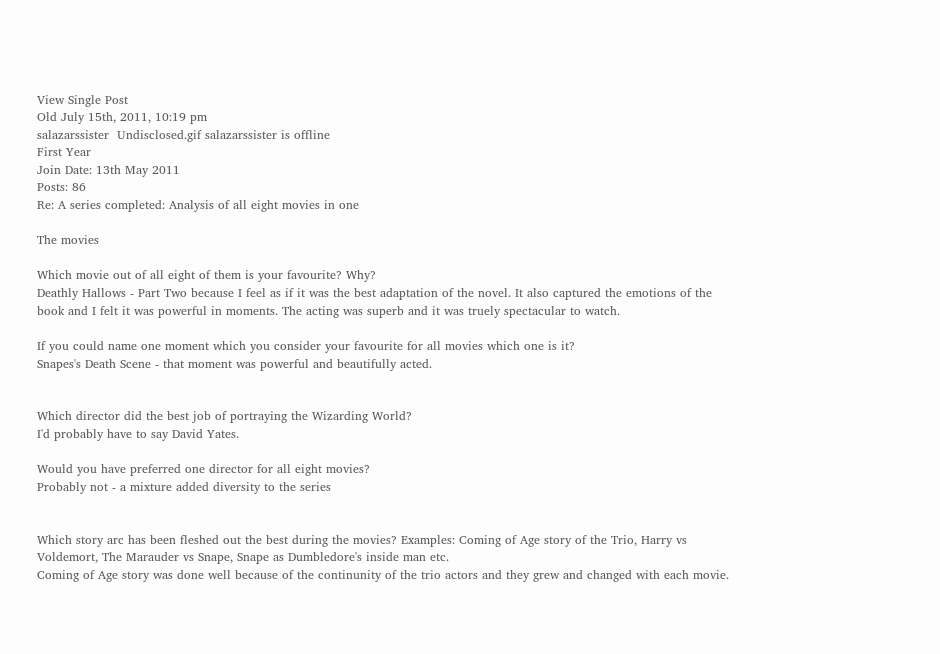View Single Post
Old July 15th, 2011, 10:19 pm
salazarssister  Undisclosed.gif salazarssister is offline
First Year
Join Date: 13th May 2011
Posts: 86
Re: A series completed: Analysis of all eight movies in one

The movies

Which movie out of all eight of them is your favourite? Why?
Deathly Hallows - Part Two because I feel as if it was the best adaptation of the novel. It also captured the emotions of the book and I felt it was powerful in moments. The acting was superb and it was truely spectacular to watch.

If you could name one moment which you consider your favourite for all movies which one is it?
Snapes's Death Scene - that moment was powerful and beautifully acted.


Which director did the best job of portraying the Wizarding World?
I'd probably have to say David Yates.

Would you have preferred one director for all eight movies?
Probably not - a mixture added diversity to the series


Which story arc has been fleshed out the best during the movies? Examples: Coming of Age story of the Trio, Harry vs Voldemort, The Marauder vs Snape, Snape as Dumbledore's inside man etc.
Coming of Age story was done well because of the continunity of the trio actors and they grew and changed with each movie.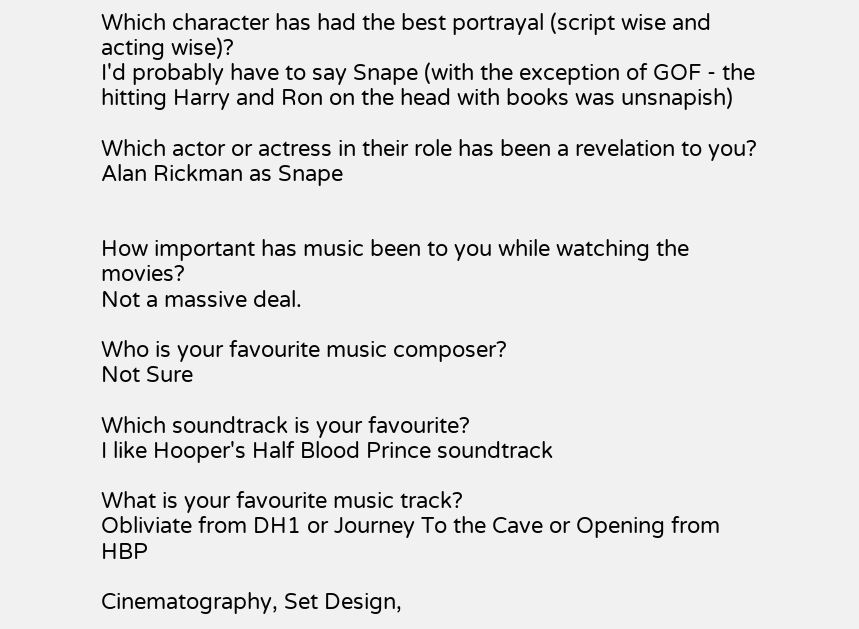Which character has had the best portrayal (script wise and acting wise)?
I'd probably have to say Snape (with the exception of GOF - the hitting Harry and Ron on the head with books was unsnapish)

Which actor or actress in their role has been a revelation to you?
Alan Rickman as Snape


How important has music been to you while watching the movies?
Not a massive deal.

Who is your favourite music composer?
Not Sure

Which soundtrack is your favourite?
I like Hooper's Half Blood Prince soundtrack

What is your favourite music track?
Obliviate from DH1 or Journey To the Cave or Opening from HBP

Cinematography, Set Design,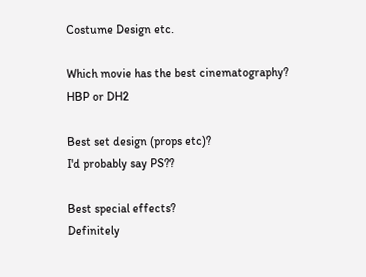Costume Design etc.

Which movie has the best cinematography?
HBP or DH2

Best set design (props etc)?
I'd probably say PS??

Best special effects?
Definitely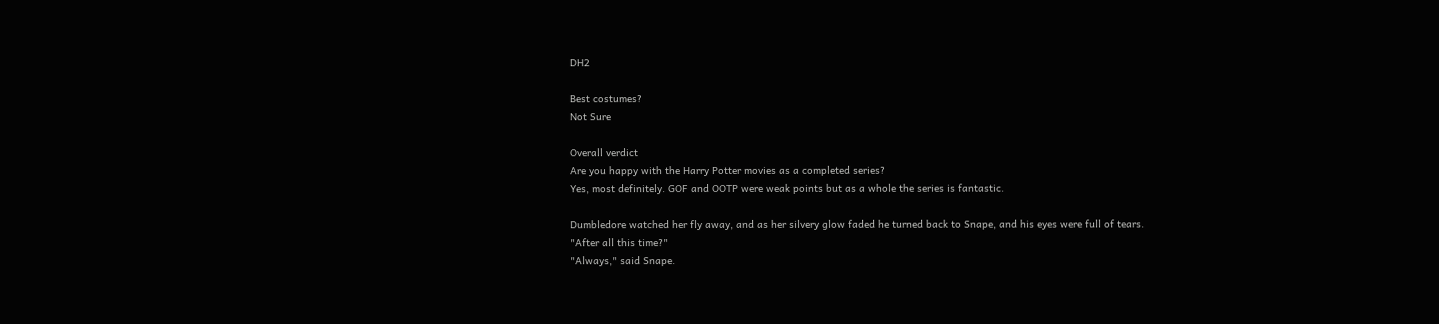DH2

Best costumes?
Not Sure

Overall verdict
Are you happy with the Harry Potter movies as a completed series?
Yes, most definitely. GOF and OOTP were weak points but as a whole the series is fantastic.

Dumbledore watched her fly away, and as her silvery glow faded he turned back to Snape, and his eyes were full of tears.
"After all this time?"
"Always," said Snape.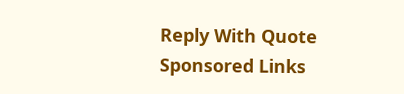Reply With Quote
Sponsored Links